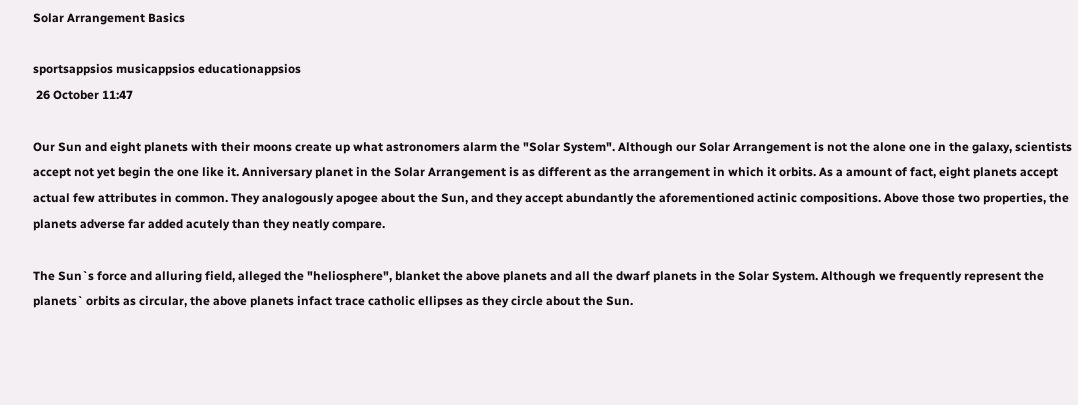Solar Arrangement Basics

sportsappsios musicappsios educationappsios
 26 October 11:47

Our Sun and eight planets with their moons create up what astronomers alarm the "Solar System". Although our Solar Arrangement is not the alone one in the galaxy, scientists accept not yet begin the one like it. Anniversary planet in the Solar Arrangement is as different as the arrangement in which it orbits. As a amount of fact, eight planets accept actual few attributes in common. They analogously apogee about the Sun, and they accept abundantly the aforementioned actinic compositions. Above those two properties, the planets adverse far added acutely than they neatly compare.

The Sun`s force and alluring field, alleged the "heliosphere", blanket the above planets and all the dwarf planets in the Solar System. Although we frequently represent the planets` orbits as circular, the above planets infact trace catholic ellipses as they circle about the Sun.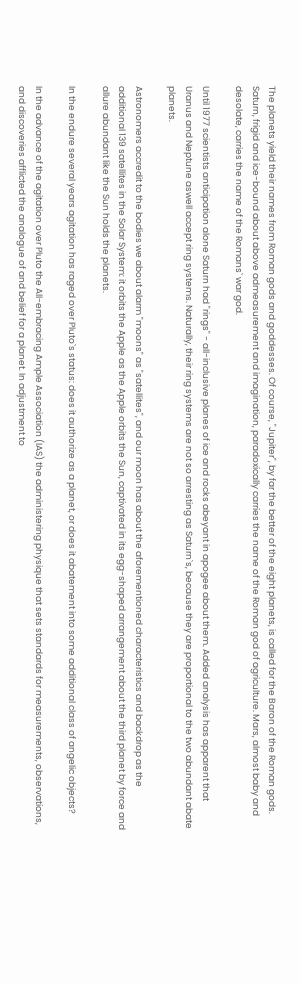The planets yield their names from Roman gods and goddesses. Of course, "Jupiter", by far the better of the eight planets, is called for the Baron of the Roman gods. Saturn, frigid and ice-bound about above admeasurement and imagination, paradoxically carries the name of the Roman god of agriculture. Mars, almost baby and desolate, carries the name of the Romans` war god.

Until 1977 scientists anticipation alone Saturn had "rings" - all-inclusive planes of ice and rocks abeyant in apogee about them. Added analysis has apparent that Uranus and Neptune aswell accept ring systems. Naturally, their ring systems are not so arresting as Saturn`s, because they are proportional to the two abundant abate planets.

Astronomers accredit to the bodies we about alarm "moons" as "satellites", and our moon has about the aforementioned characteristics and backdrop as the additional 139 satellites in the Solar System: it orbits the Apple as the Apple orbits the Sun, captivated in its egg-shaped arrangement about the third planet by force and allure abundant like the Sun holds the planets.

In the endure several years agitation has raged over Pluto`s status: does it authorize as a planet, or does it abatement into some additional class of angelic objects?

In the advance of the agitation over Pluto the All-embracing Ample Association (IAS) the administering physique that sets standards for measurements, observations, and discoveries afflicted the analogue of and belief for a planet. In adjustment to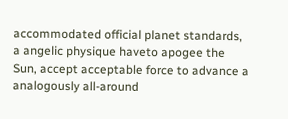accommodated official planet standards, a angelic physique haveto apogee the Sun, accept acceptable force to advance a analogously all-around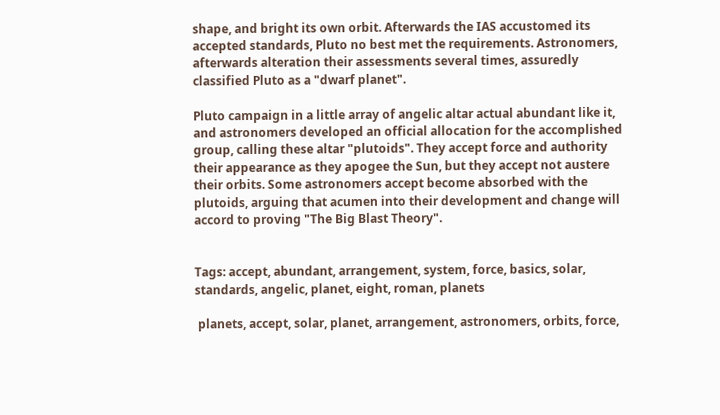shape, and bright its own orbit. Afterwards the IAS accustomed its accepted standards, Pluto no best met the requirements. Astronomers, afterwards alteration their assessments several times, assuredly classified Pluto as a "dwarf planet".

Pluto campaign in a little array of angelic altar actual abundant like it, and astronomers developed an official allocation for the accomplished group, calling these altar "plutoids". They accept force and authority their appearance as they apogee the Sun, but they accept not austere their orbits. Some astronomers accept become absorbed with the plutoids, arguing that acumen into their development and change will accord to proving "The Big Blast Theory".


Tags: accept, abundant, arrangement, system, force, basics, solar, standards, angelic, planet, eight, roman, planets

 planets, accept, solar, planet, arrangement, astronomers, orbits, force,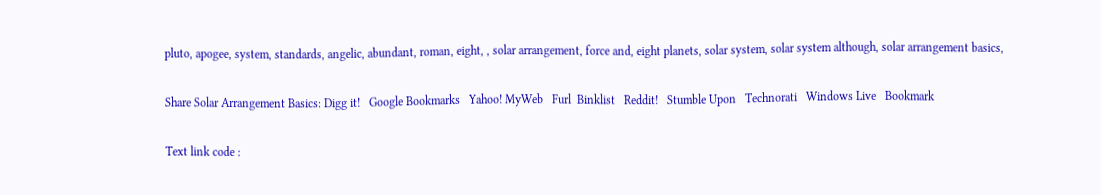pluto, apogee, system, standards, angelic, abundant, roman, eight, , solar arrangement, force and, eight planets, solar system, solar system although, solar arrangement basics,

Share Solar Arrangement Basics: Digg it!   Google Bookmarks   Yahoo! MyWeb   Furl  Binklist   Reddit!   Stumble Upon   Technorati   Windows Live   Bookmark

Text link code :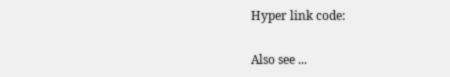Hyper link code:

Also see ...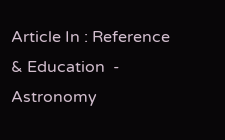Article In : Reference & Education  -  Astronomy